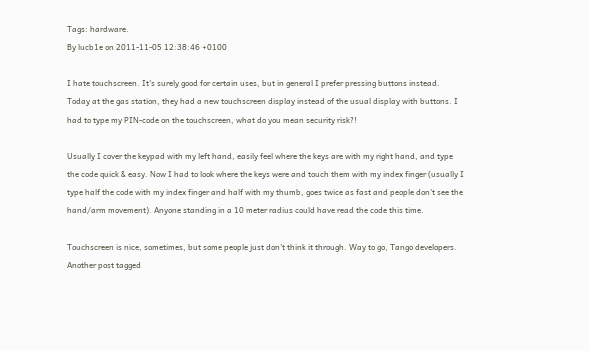Tags: hardware.
By lucb1e on 2011-11-05 12:38:46 +0100

I hate touchscreen. It's surely good for certain uses, but in general I prefer pressing buttons instead.
Today at the gas station, they had a new touchscreen display instead of the usual display with buttons. I had to type my PIN-code on the touchscreen, what do you mean security risk?!

Usually I cover the keypad with my left hand, easily feel where the keys are with my right hand, and type the code quick & easy. Now I had to look where the keys were and touch them with my index finger (usually I type half the code with my index finger and half with my thumb, goes twice as fast and people don't see the hand/arm movement). Anyone standing in a 10 meter radius could have read the code this time.

Touchscreen is nice, sometimes, but some people just don't think it through. Way to go, Tango developers.
Another post tagged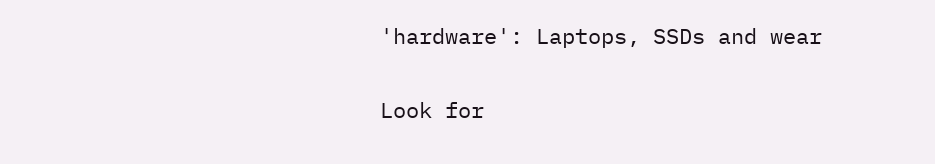'hardware': Laptops, SSDs and wear

Look for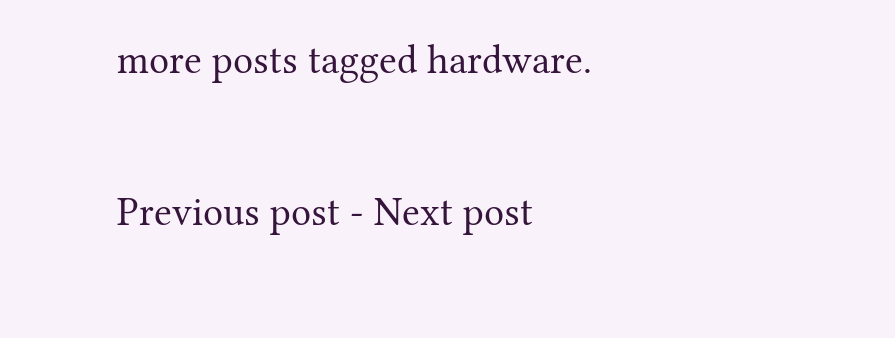more posts tagged hardware.

Previous post - Next post